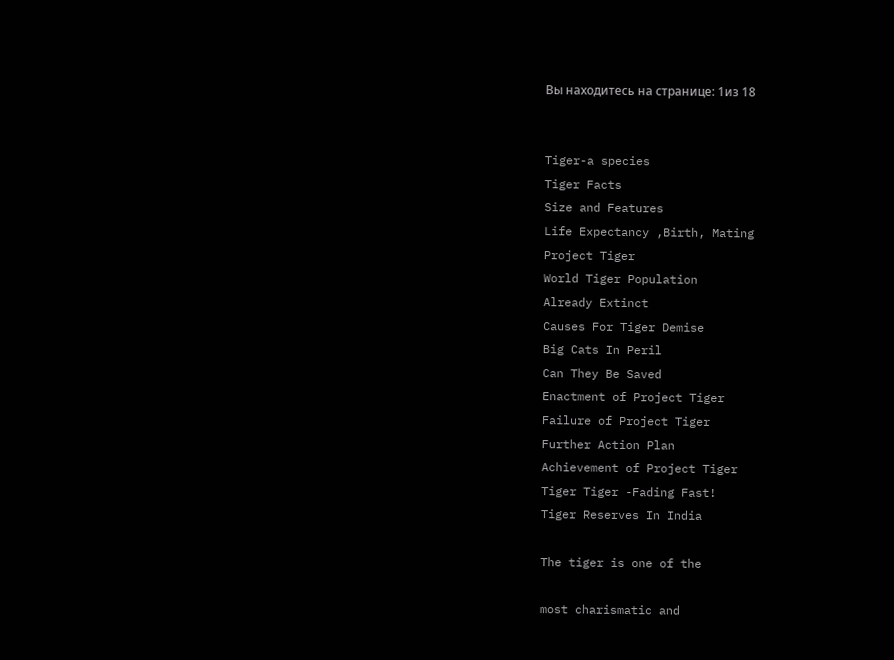Вы находитесь на странице: 1из 18


Tiger-a species
Tiger Facts
Size and Features
Life Expectancy ,Birth, Mating
Project Tiger
World Tiger Population
Already Extinct
Causes For Tiger Demise
Big Cats In Peril
Can They Be Saved
Enactment of Project Tiger
Failure of Project Tiger
Further Action Plan
Achievement of Project Tiger
Tiger Tiger -Fading Fast!
Tiger Reserves In India

The tiger is one of the

most charismatic and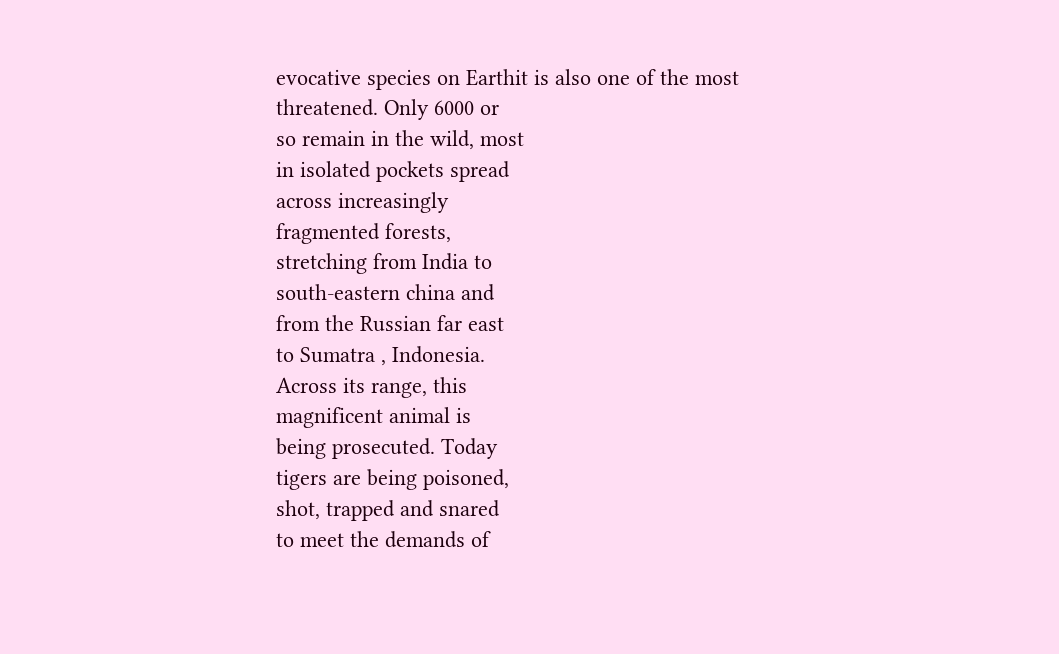evocative species on Earthit is also one of the most
threatened. Only 6000 or
so remain in the wild, most
in isolated pockets spread
across increasingly
fragmented forests,
stretching from India to
south-eastern china and
from the Russian far east
to Sumatra , Indonesia.
Across its range, this
magnificent animal is
being prosecuted. Today
tigers are being poisoned,
shot, trapped and snared
to meet the demands of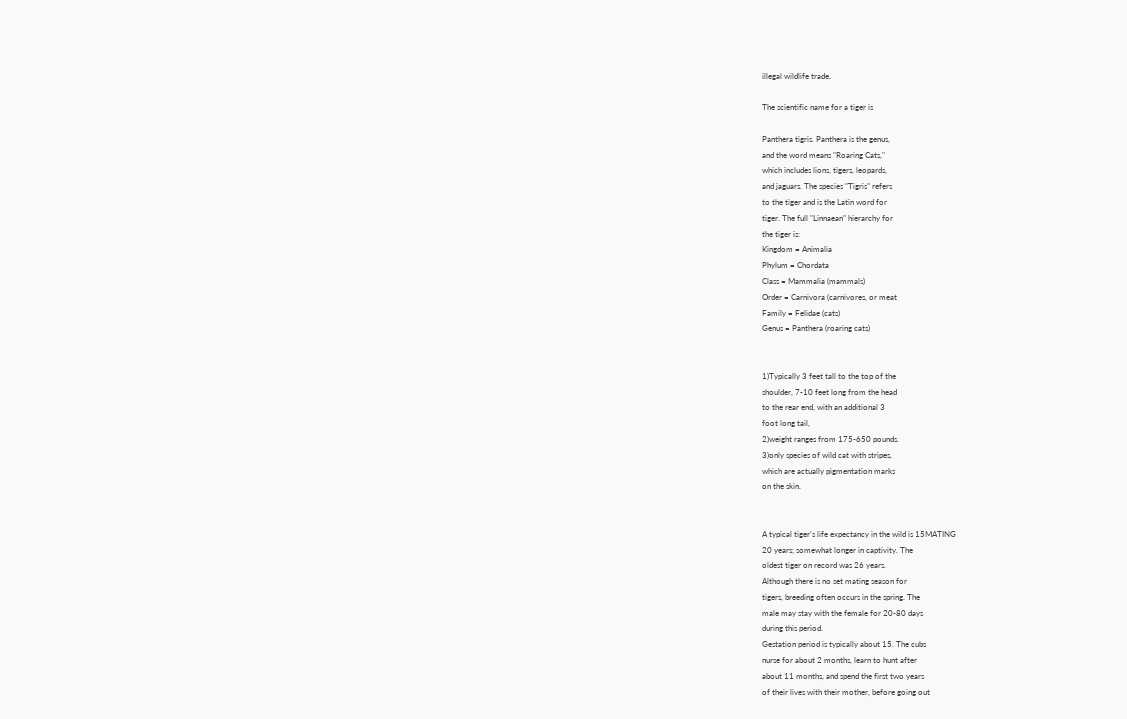illegal wildlife trade.

The scientific name for a tiger is

Panthera tigris. Panthera is the genus,
and the word means "Roaring Cats,"
which includes lions, tigers, leopards,
and jaguars. The species "Tigris" refers
to the tiger and is the Latin word for
tiger. The full "Linnaean" hierarchy for
the tiger is:
Kingdom = Animalia
Phylum = Chordata
Class = Mammalia (mammals)
Order = Carnivora (carnivores, or meat
Family = Felidae (cats)
Genus = Panthera (roaring cats)


1)Typically 3 feet tall to the top of the
shoulder, 7-10 feet long from the head
to the rear end, with an additional 3
foot long tail,
2)weight ranges from 175-650 pounds.
3)only species of wild cat with stripes,
which are actually pigmentation marks
on the skin.


A typical tiger's life expectancy in the wild is 15MATING
20 years; somewhat longer in captivity. The
oldest tiger on record was 26 years.
Although there is no set mating season for
tigers, breeding often occurs in the spring. The
male may stay with the female for 20-80 days
during this period.
Gestation period is typically about 15. The cubs
nurse for about 2 months, learn to hunt after
about 11 months, and spend the first two years
of their lives with their mother, before going out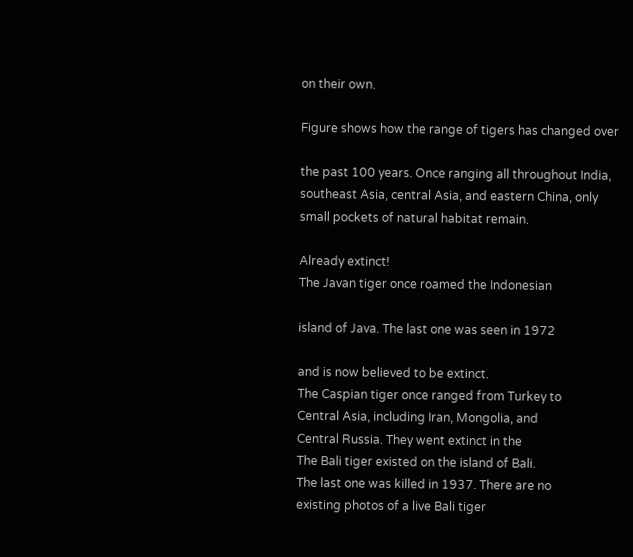on their own.

Figure shows how the range of tigers has changed over

the past 100 years. Once ranging all throughout India,
southeast Asia, central Asia, and eastern China, only
small pockets of natural habitat remain.

Already extinct!
The Javan tiger once roamed the Indonesian

island of Java. The last one was seen in 1972

and is now believed to be extinct.
The Caspian tiger once ranged from Turkey to
Central Asia, including Iran, Mongolia, and
Central Russia. They went extinct in the
The Bali tiger existed on the island of Bali.
The last one was killed in 1937. There are no
existing photos of a live Bali tiger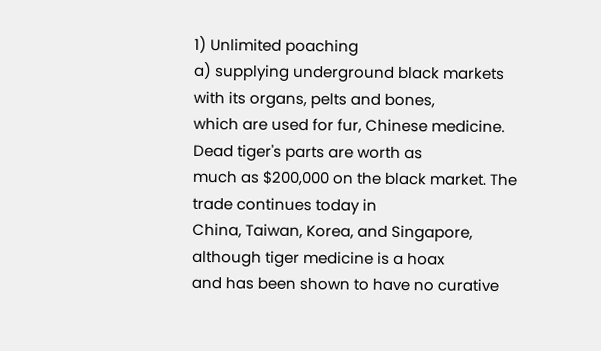1) Unlimited poaching
a) supplying underground black markets with its organs, pelts and bones,
which are used for fur, Chinese medicine. Dead tiger's parts are worth as
much as $200,000 on the black market. The trade continues today in
China, Taiwan, Korea, and Singapore, although tiger medicine is a hoax
and has been shown to have no curative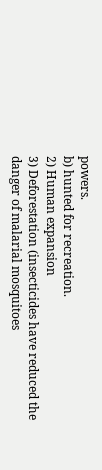powers.
b) hunted for recreation.
2) Human expansion
3) Deforestation (insecticides have reduced the danger of malarial mosquitoes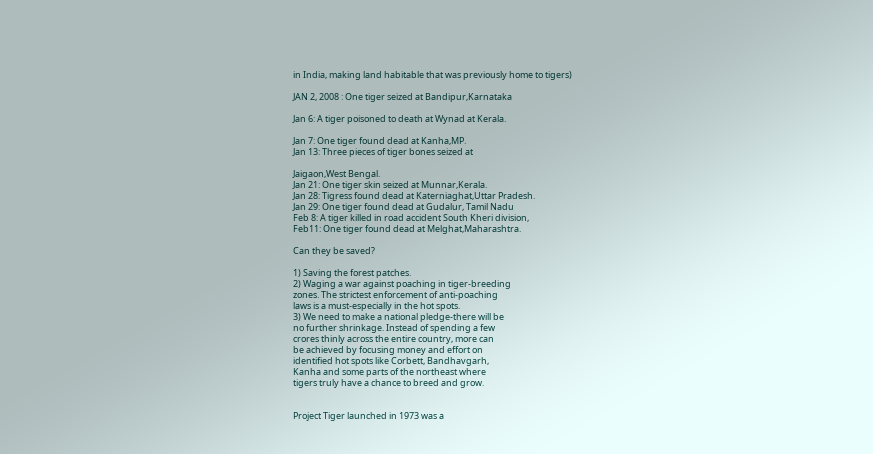in India, making land habitable that was previously home to tigers)

JAN 2, 2008 : One tiger seized at Bandipur,Karnataka

Jan 6: A tiger poisoned to death at Wynad at Kerala.

Jan 7: One tiger found dead at Kanha,MP.
Jan 13: Three pieces of tiger bones seized at

Jaigaon,West Bengal.
Jan 21: One tiger skin seized at Munnar,Kerala.
Jan 28: Tigress found dead at Katerniaghat,Uttar Pradesh.
Jan 29: One tiger found dead at Gudalur, Tamil Nadu
Feb 8: A tiger killed in road accident South Kheri division,
Feb11: One tiger found dead at Melghat,Maharashtra.

Can they be saved?

1) Saving the forest patches.
2) Waging a war against poaching in tiger-breeding
zones. The strictest enforcement of anti-poaching
laws is a must-especially in the hot spots.
3) We need to make a national pledge-there will be
no further shrinkage. Instead of spending a few
crores thinly across the entire country, more can
be achieved by focusing money and effort on
identified hot spots like Corbett, Bandhavgarh,
Kanha and some parts of the northeast where
tigers truly have a chance to breed and grow.


Project Tiger launched in 1973 was a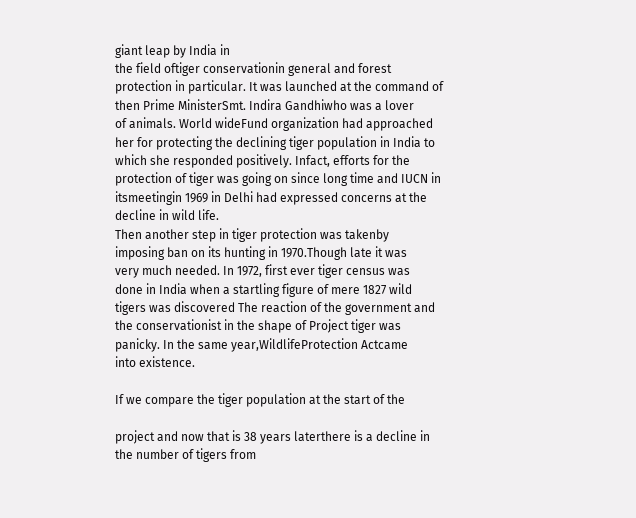giant leap by India in
the field oftiger conservationin general and forest
protection in particular. It was launched at the command of
then Prime MinisterSmt. Indira Gandhiwho was a lover
of animals. World wideFund organization had approached
her for protecting the declining tiger population in India to
which she responded positively. Infact, efforts for the
protection of tiger was going on since long time and IUCN in
itsmeetingin 1969 in Delhi had expressed concerns at the
decline in wild life.
Then another step in tiger protection was takenby
imposing ban on its hunting in 1970.Though late it was
very much needed. In 1972, first ever tiger census was
done in India when a startling figure of mere 1827 wild
tigers was discovered The reaction of the government and
the conservationist in the shape of Project tiger was
panicky. In the same year,WildlifeProtection Actcame
into existence.

If we compare the tiger population at the start of the

project and now that is 38 years laterthere is a decline in
the number of tigers from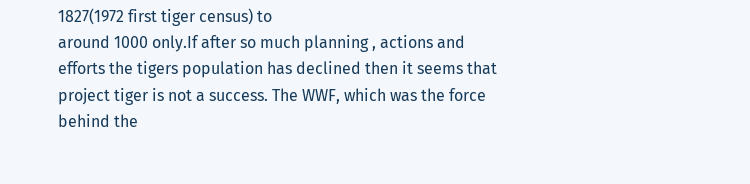1827(1972 first tiger census) to
around 1000 only.If after so much planning , actions and
efforts the tigers population has declined then it seems that
project tiger is not a success. The WWF, which was the force
behind the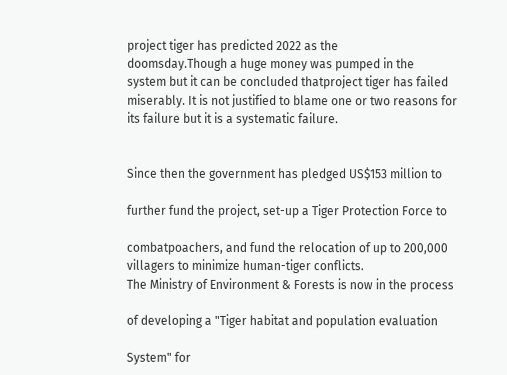project tiger has predicted 2022 as the
doomsday.Though a huge money was pumped in the
system but it can be concluded thatproject tiger has failed
miserably. It is not justified to blame one or two reasons for
its failure but it is a systematic failure.


Since then the government has pledged US$153 million to

further fund the project, set-up a Tiger Protection Force to

combatpoachers, and fund the relocation of up to 200,000
villagers to minimize human-tiger conflicts.
The Ministry of Environment & Forests is now in the process

of developing a "Tiger habitat and population evaluation

System" for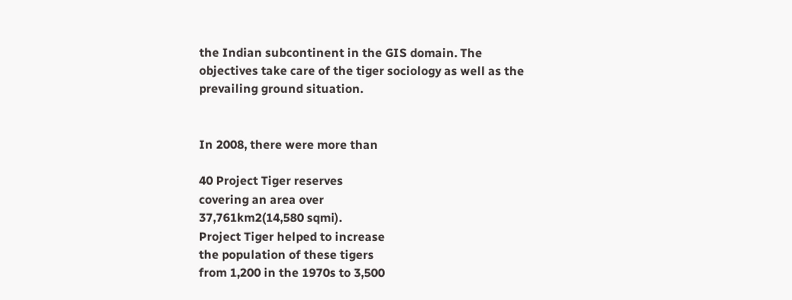the Indian subcontinent in the GIS domain. The
objectives take care of the tiger sociology as well as the
prevailing ground situation.


In 2008, there were more than

40 Project Tiger reserves
covering an area over
37,761km2(14,580 sqmi).
Project Tiger helped to increase
the population of these tigers
from 1,200 in the 1970s to 3,500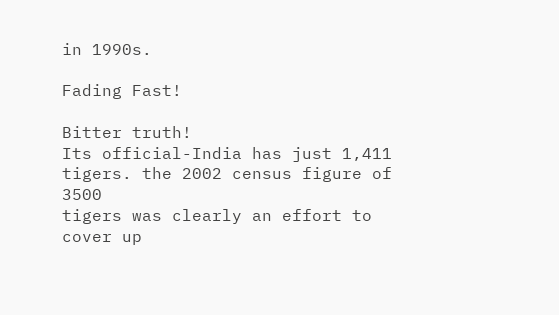in 1990s.

Fading Fast!

Bitter truth!
Its official-India has just 1,411 tigers. the 2002 census figure of 3500
tigers was clearly an effort to cover up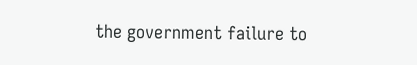the government failure to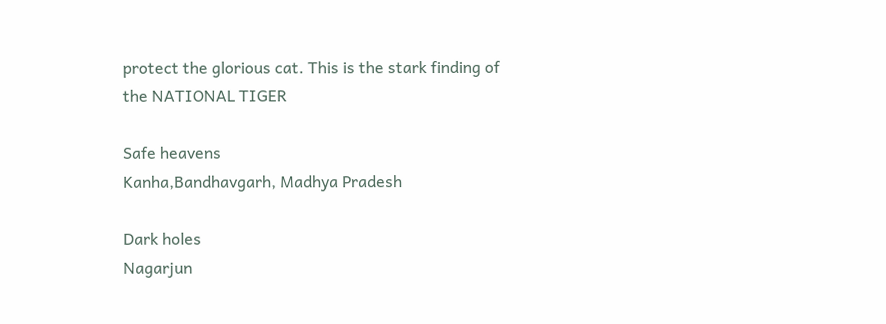protect the glorious cat. This is the stark finding of the NATIONAL TIGER

Safe heavens
Kanha,Bandhavgarh, Madhya Pradesh

Dark holes
Nagarjun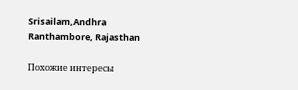Srisailam,Andhra
Ranthambore, Rajasthan

Похожие интересы